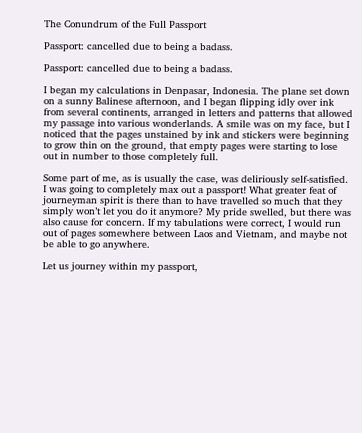The Conundrum of the Full Passport

Passport: cancelled due to being a badass.

Passport: cancelled due to being a badass.

I began my calculations in Denpasar, Indonesia. The plane set down on a sunny Balinese afternoon, and I began flipping idly over ink from several continents, arranged in letters and patterns that allowed my passage into various wonderlands. A smile was on my face, but I noticed that the pages unstained by ink and stickers were beginning to grow thin on the ground, that empty pages were starting to lose out in number to those completely full.

Some part of me, as is usually the case, was deliriously self-satisfied. I was going to completely max out a passport! What greater feat of journeyman spirit is there than to have travelled so much that they simply won’t let you do it anymore? My pride swelled, but there was also cause for concern. If my tabulations were correct, I would run out of pages somewhere between Laos and Vietnam, and maybe not be able to go anywhere.

Let us journey within my passport,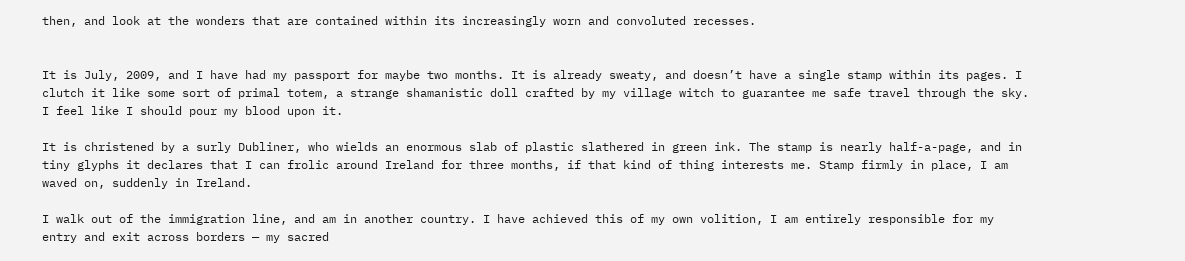then, and look at the wonders that are contained within its increasingly worn and convoluted recesses.


It is July, 2009, and I have had my passport for maybe two months. It is already sweaty, and doesn’t have a single stamp within its pages. I clutch it like some sort of primal totem, a strange shamanistic doll crafted by my village witch to guarantee me safe travel through the sky. I feel like I should pour my blood upon it.

It is christened by a surly Dubliner, who wields an enormous slab of plastic slathered in green ink. The stamp is nearly half-a-page, and in tiny glyphs it declares that I can frolic around Ireland for three months, if that kind of thing interests me. Stamp firmly in place, I am waved on, suddenly in Ireland.

I walk out of the immigration line, and am in another country. I have achieved this of my own volition, I am entirely responsible for my entry and exit across borders — my sacred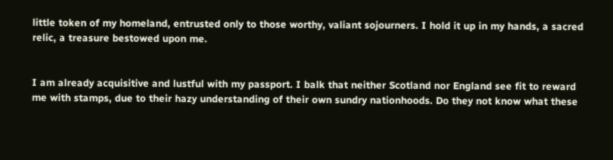little token of my homeland, entrusted only to those worthy, valiant sojourners. I hold it up in my hands, a sacred relic, a treasure bestowed upon me.


I am already acquisitive and lustful with my passport. I balk that neither Scotland nor England see fit to reward me with stamps, due to their hazy understanding of their own sundry nationhoods. Do they not know what these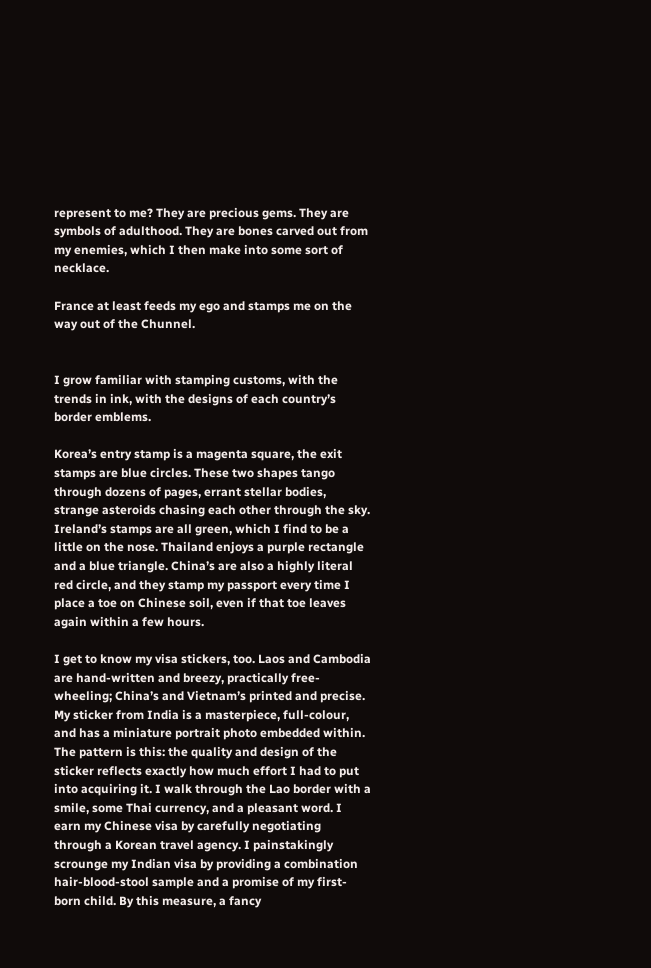represent to me? They are precious gems. They are symbols of adulthood. They are bones carved out from my enemies, which I then make into some sort of necklace.

France at least feeds my ego and stamps me on the way out of the Chunnel.


I grow familiar with stamping customs, with the trends in ink, with the designs of each country’s border emblems.

Korea’s entry stamp is a magenta square, the exit stamps are blue circles. These two shapes tango through dozens of pages, errant stellar bodies, strange asteroids chasing each other through the sky. Ireland’s stamps are all green, which I find to be a little on the nose. Thailand enjoys a purple rectangle and a blue triangle. China’s are also a highly literal red circle, and they stamp my passport every time I place a toe on Chinese soil, even if that toe leaves again within a few hours.

I get to know my visa stickers, too. Laos and Cambodia are hand-written and breezy, practically free-wheeling; China’s and Vietnam’s printed and precise. My sticker from India is a masterpiece, full-colour, and has a miniature portrait photo embedded within. The pattern is this: the quality and design of the sticker reflects exactly how much effort I had to put into acquiring it. I walk through the Lao border with a smile, some Thai currency, and a pleasant word. I earn my Chinese visa by carefully negotiating through a Korean travel agency. I painstakingly scrounge my Indian visa by providing a combination hair-blood-stool sample and a promise of my first-born child. By this measure, a fancy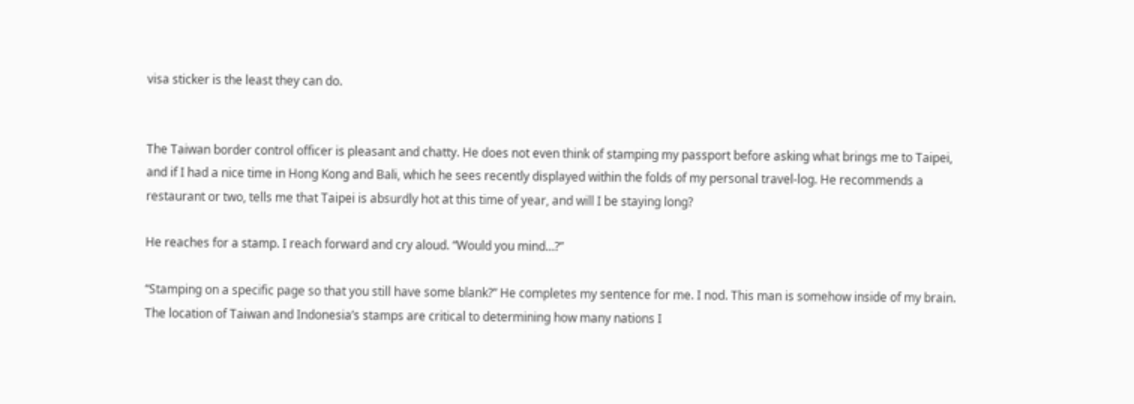visa sticker is the least they can do.


The Taiwan border control officer is pleasant and chatty. He does not even think of stamping my passport before asking what brings me to Taipei, and if I had a nice time in Hong Kong and Bali, which he sees recently displayed within the folds of my personal travel-log. He recommends a restaurant or two, tells me that Taipei is absurdly hot at this time of year, and will I be staying long?

He reaches for a stamp. I reach forward and cry aloud. “Would you mind…?”

“Stamping on a specific page so that you still have some blank?” He completes my sentence for me. I nod. This man is somehow inside of my brain. The location of Taiwan and Indonesia’s stamps are critical to determining how many nations I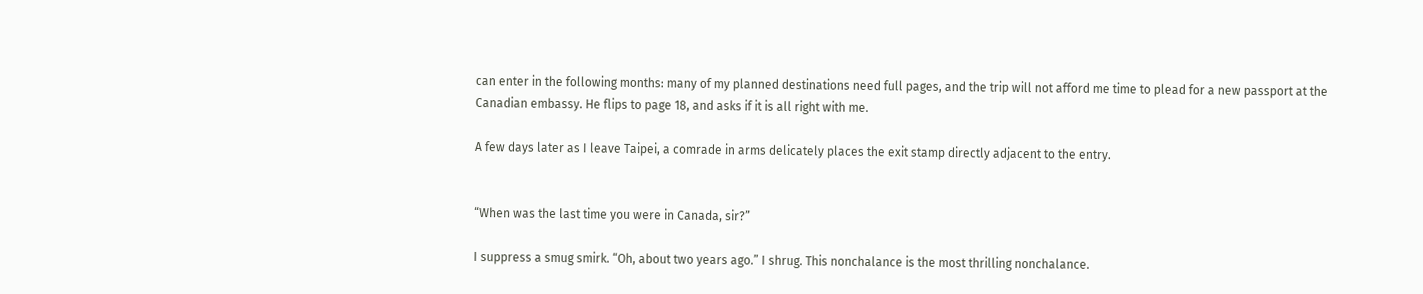can enter in the following months: many of my planned destinations need full pages, and the trip will not afford me time to plead for a new passport at the Canadian embassy. He flips to page 18, and asks if it is all right with me.

A few days later as I leave Taipei, a comrade in arms delicately places the exit stamp directly adjacent to the entry.


“When was the last time you were in Canada, sir?”

I suppress a smug smirk. “Oh, about two years ago.” I shrug. This nonchalance is the most thrilling nonchalance.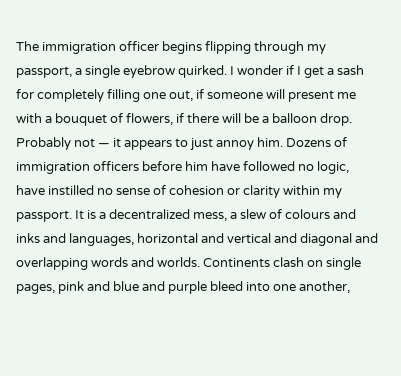The immigration officer begins flipping through my passport, a single eyebrow quirked. I wonder if I get a sash for completely filling one out, if someone will present me with a bouquet of flowers, if there will be a balloon drop. Probably not — it appears to just annoy him. Dozens of immigration officers before him have followed no logic, have instilled no sense of cohesion or clarity within my passport. It is a decentralized mess, a slew of colours and inks and languages, horizontal and vertical and diagonal and overlapping words and worlds. Continents clash on single pages, pink and blue and purple bleed into one another,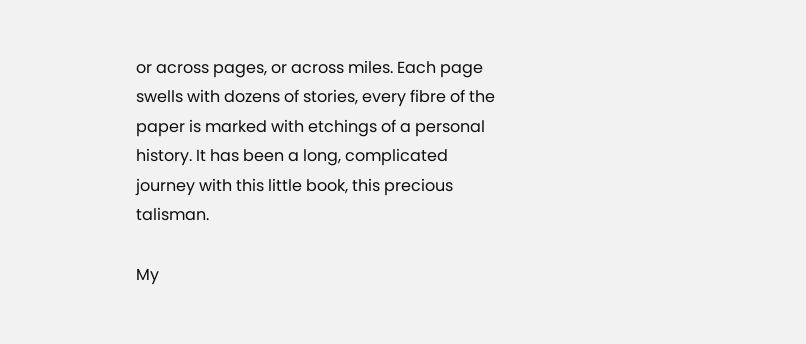or across pages, or across miles. Each page swells with dozens of stories, every fibre of the paper is marked with etchings of a personal history. It has been a long, complicated journey with this little book, this precious talisman.

My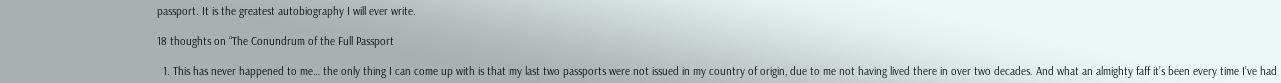passport. It is the greatest autobiography I will ever write.

18 thoughts on “The Conundrum of the Full Passport

  1. This has never happened to me… the only thing I can come up with is that my last two passports were not issued in my country of origin, due to me not having lived there in over two decades. And what an almighty faff it’s been every time I’ve had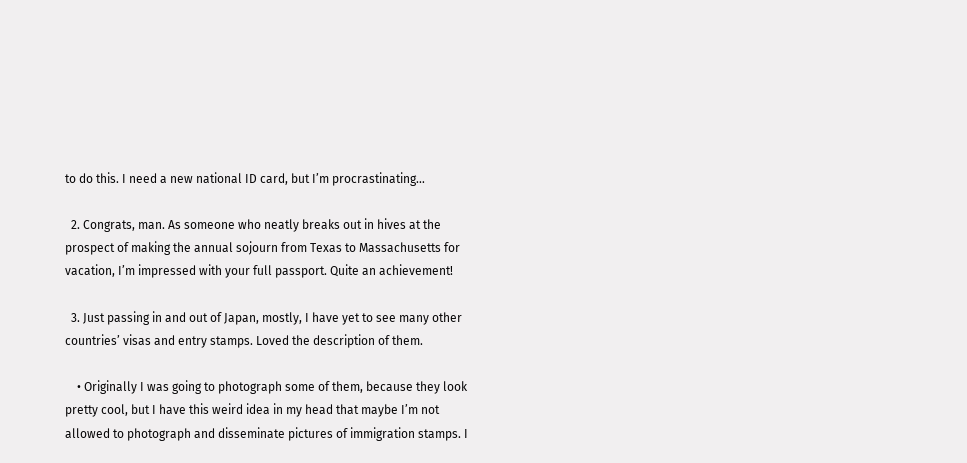to do this. I need a new national ID card, but I’m procrastinating…

  2. Congrats, man. As someone who neatly breaks out in hives at the prospect of making the annual sojourn from Texas to Massachusetts for vacation, I’m impressed with your full passport. Quite an achievement!

  3. Just passing in and out of Japan, mostly, I have yet to see many other countries’ visas and entry stamps. Loved the description of them.

    • Originally I was going to photograph some of them, because they look pretty cool, but I have this weird idea in my head that maybe I’m not allowed to photograph and disseminate pictures of immigration stamps. I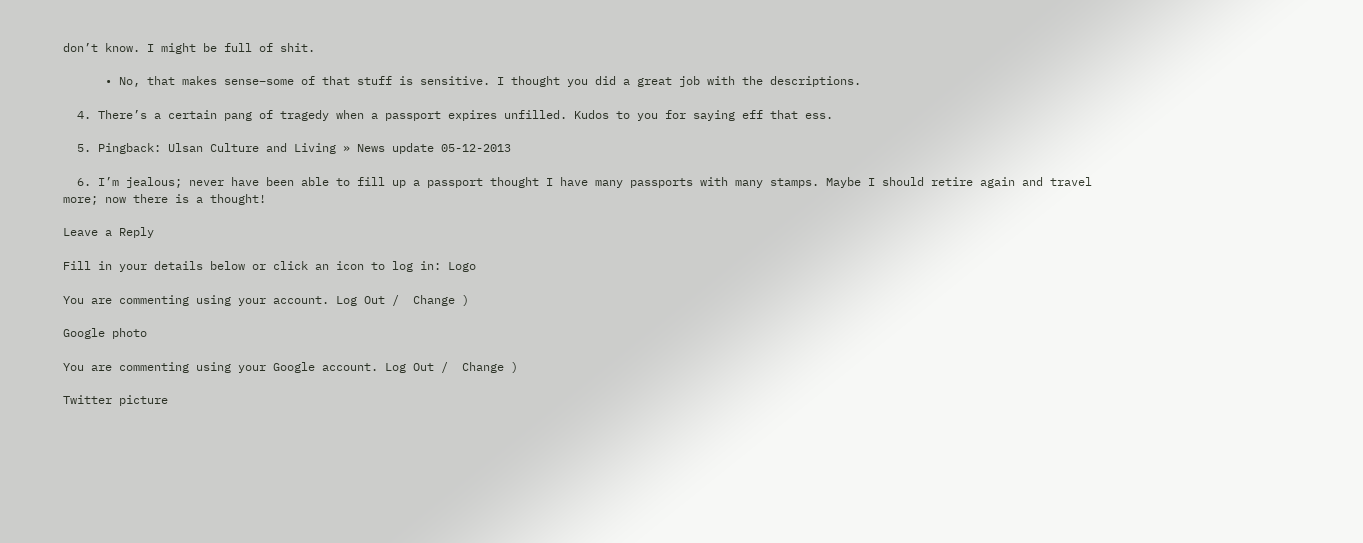don’t know. I might be full of shit.

      • No, that makes sense–some of that stuff is sensitive. I thought you did a great job with the descriptions.

  4. There’s a certain pang of tragedy when a passport expires unfilled. Kudos to you for saying eff that ess.

  5. Pingback: Ulsan Culture and Living » News update 05-12-2013

  6. I’m jealous; never have been able to fill up a passport thought I have many passports with many stamps. Maybe I should retire again and travel more; now there is a thought!

Leave a Reply

Fill in your details below or click an icon to log in: Logo

You are commenting using your account. Log Out /  Change )

Google photo

You are commenting using your Google account. Log Out /  Change )

Twitter picture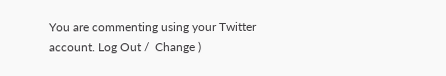You are commenting using your Twitter account. Log Out /  Change )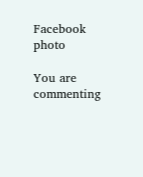Facebook photo

You are commenting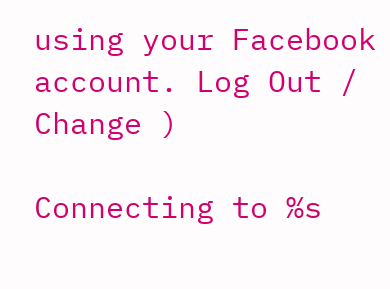using your Facebook account. Log Out /  Change )

Connecting to %s